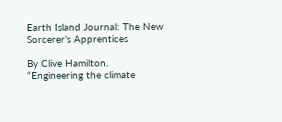Earth Island Journal: The New Sorcerer’s Apprentices

By Clive Hamilton. “Engineering the climate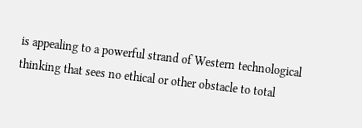is appealing to a powerful strand of Western technological thinking that sees no ethical or other obstacle to total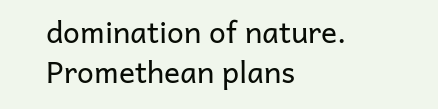domination of nature. Promethean plans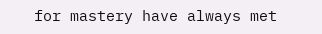for mastery have always met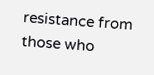resistance from those who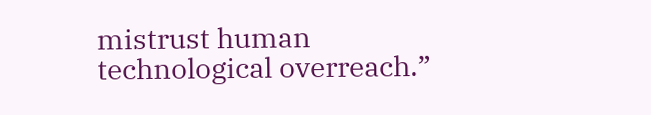mistrust human technological overreach.”